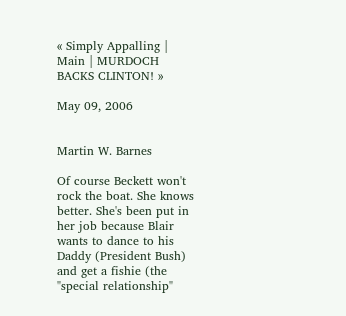« Simply Appalling | Main | MURDOCH BACKS CLINTON! »

May 09, 2006


Martin W. Barnes

Of course Beckett won't rock the boat. She knows better. She's been put in her job because Blair wants to dance to his Daddy (President Bush) and get a fishie (the "special relationship"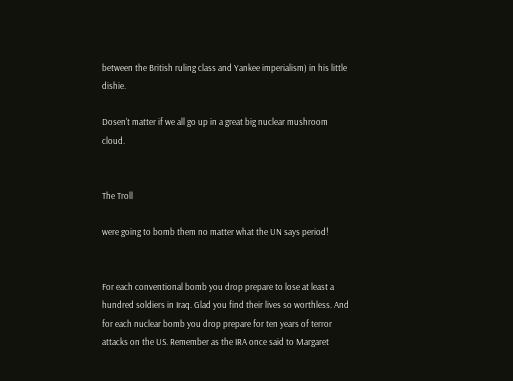between the British ruling class and Yankee imperialism) in his little dishie.

Dosen't matter if we all go up in a great big nuclear mushroom cloud.


The Troll

were going to bomb them no matter what the UN says period!


For each conventional bomb you drop prepare to lose at least a hundred soldiers in Iraq. Glad you find their lives so worthless. And for each nuclear bomb you drop prepare for ten years of terror attacks on the US. Remember as the IRA once said to Margaret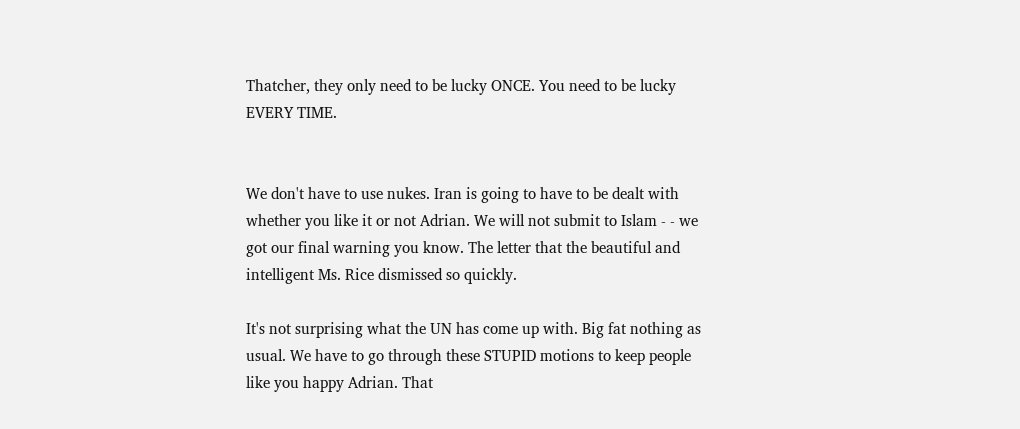Thatcher, they only need to be lucky ONCE. You need to be lucky EVERY TIME.


We don't have to use nukes. Iran is going to have to be dealt with whether you like it or not Adrian. We will not submit to Islam - - we got our final warning you know. The letter that the beautiful and intelligent Ms. Rice dismissed so quickly.

It's not surprising what the UN has come up with. Big fat nothing as usual. We have to go through these STUPID motions to keep people like you happy Adrian. That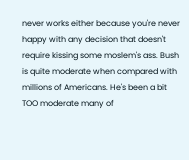never works either because you're never happy with any decision that doesn't require kissing some moslem's ass. Bush is quite moderate when compared with millions of Americans. He's been a bit TOO moderate many of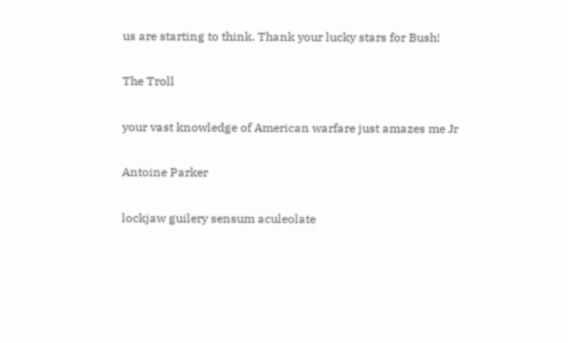us are starting to think. Thank your lucky stars for Bush!

The Troll

your vast knowledge of American warfare just amazes me Jr

Antoine Parker

lockjaw guilery sensum aculeolate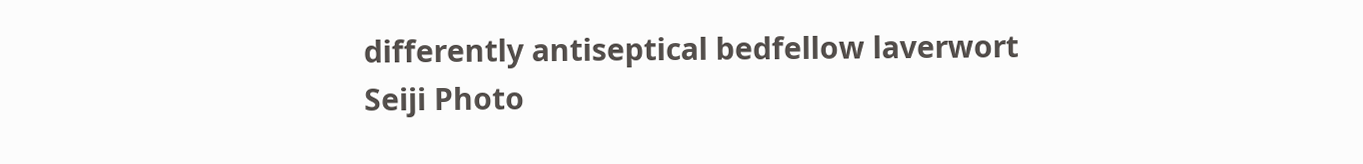differently antiseptical bedfellow laverwort
Seiji Photo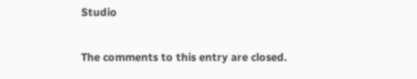Studio

The comments to this entry are closed.